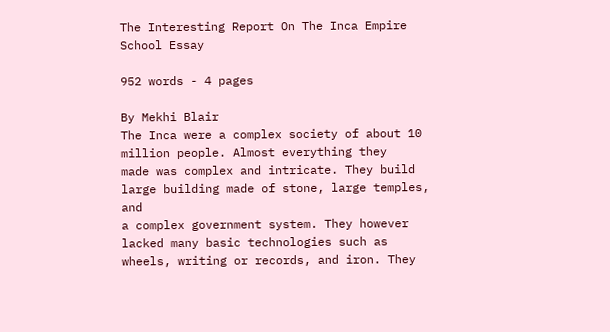The Interesting Report On The Inca Empire School Essay

952 words - 4 pages

By Mekhi Blair
The Inca were a complex society of about 10 million people. Almost everything they
made was complex and intricate. They build large building made of stone, large temples, and
a complex government system. They however lacked many basic technologies such as
wheels, writing or records, and iron. They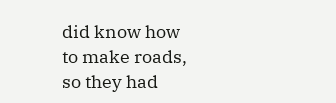did know how to make roads, so they had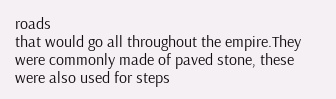roads
that would go all throughout the empire.They were commonly made of paved stone, these
were also used for steps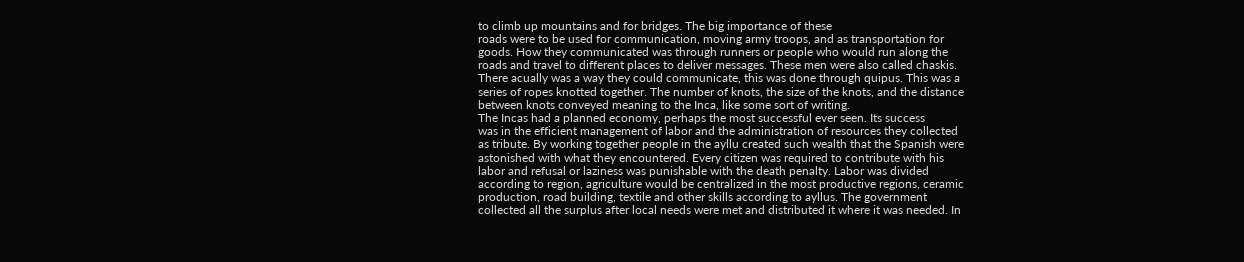to climb up mountains and for bridges. The big importance of these
roads were to be used for communication, moving army troops, and as transportation for
goods. How they communicated was through runners or people who would run along the
roads and travel to different places to deliver messages. These men were also called chaskis.
There acually was a way they could communicate, this was done through quipus. This was a
series of ropes knotted together. The number of knots, the size of the knots, and the distance
between knots conveyed meaning to the Inca, like some sort of writing.
The Incas had a planned economy, perhaps the most successful ever seen. Its success
was in the efficient management of labor and the administration of resources they collected
as tribute. By working together people in the ayllu created such wealth that the Spanish were
astonished with what they encountered. Every citizen was required to contribute with his
labor and refusal or laziness was punishable with the death penalty. Labor was divided
according to region, agriculture would be centralized in the most productive regions, ceramic
production, road building, textile and other skills according to ayllus. The government
collected all the surplus after local needs were met and distributed it where it was needed. In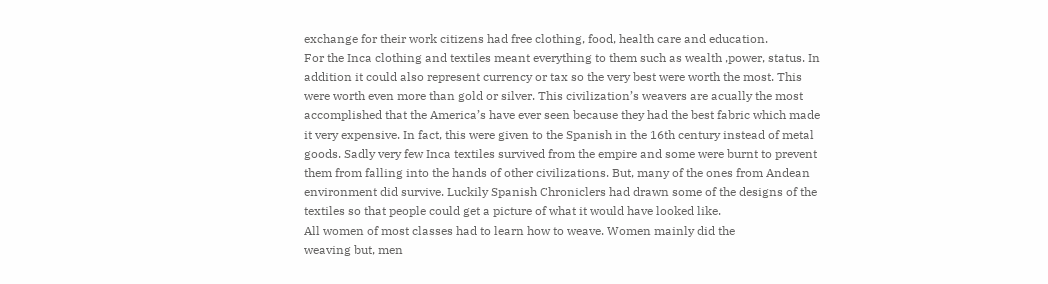exchange for their work citizens had free clothing, food, health care and education.
For the Inca clothing and textiles meant everything to them such as wealth ,power, status. In
addition it could also represent currency or tax so the very best were worth the most. This
were worth even more than gold or silver. This civilization’s weavers are acually the most
accomplished that the America’s have ever seen because they had the best fabric which made
it very expensive. In fact, this were given to the Spanish in the 16th century instead of metal
goods. Sadly very few Inca textiles survived from the empire and some were burnt to prevent
them from falling into the hands of other civilizations. But, many of the ones from Andean
environment did survive. Luckily Spanish Chroniclers had drawn some of the designs of the
textiles so that people could get a picture of what it would have looked like.
All women of most classes had to learn how to weave. Women mainly did the
weaving but, men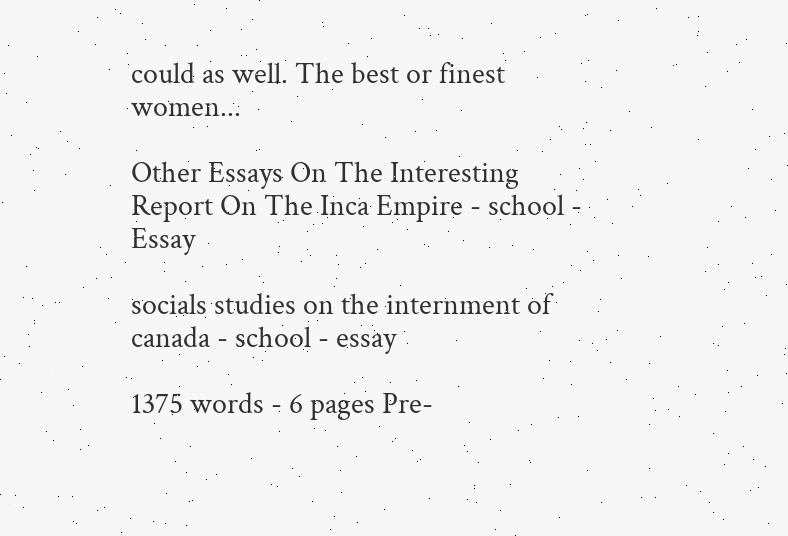could as well. The best or finest women...

Other Essays On The Interesting Report On The Inca Empire - school - Essay

socials studies on the internment of canada - school - essay

1375 words - 6 pages Pre-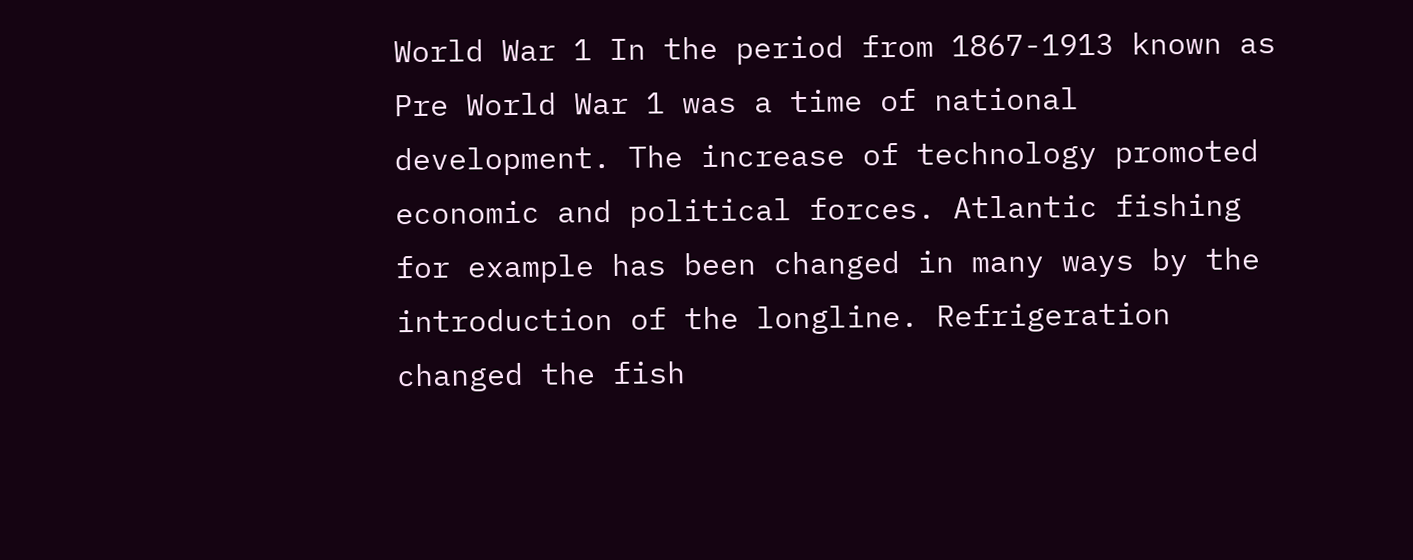World War 1 In the period from 1867-1913 known as Pre World War 1 was a time of national development. The increase of technology promoted economic and political forces. Atlantic fishing for example has been changed in many ways by the introduction of the longline. Refrigeration changed the fish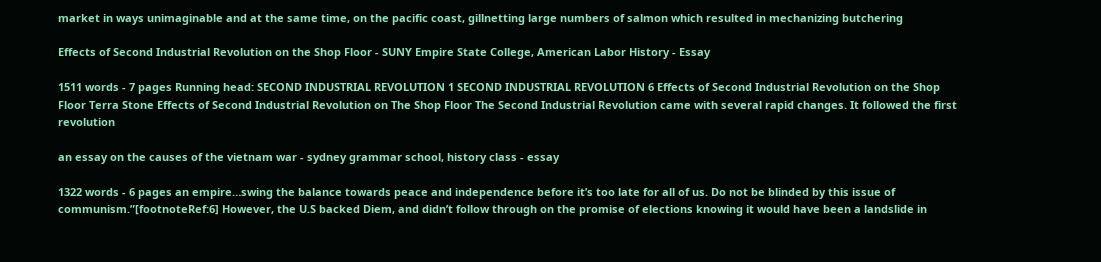market in ways unimaginable and at the same time, on the pacific coast, gillnetting large numbers of salmon which resulted in mechanizing butchering

Effects of Second Industrial Revolution on the Shop Floor - SUNY Empire State College, American Labor History - Essay

1511 words - 7 pages Running head: SECOND INDUSTRIAL REVOLUTION 1 SECOND INDUSTRIAL REVOLUTION 6 Effects of Second Industrial Revolution on the Shop Floor Terra Stone Effects of Second Industrial Revolution on The Shop Floor The Second Industrial Revolution came with several rapid changes. It followed the first revolution

an essay on the causes of the vietnam war - sydney grammar school, history class - essay

1322 words - 6 pages an empire…swing the balance towards peace and independence before it’s too late for all of us. Do not be blinded by this issue of communism.”[footnoteRef:6] However, the U.S backed Diem, and didn’t follow through on the promise of elections knowing it would have been a landslide in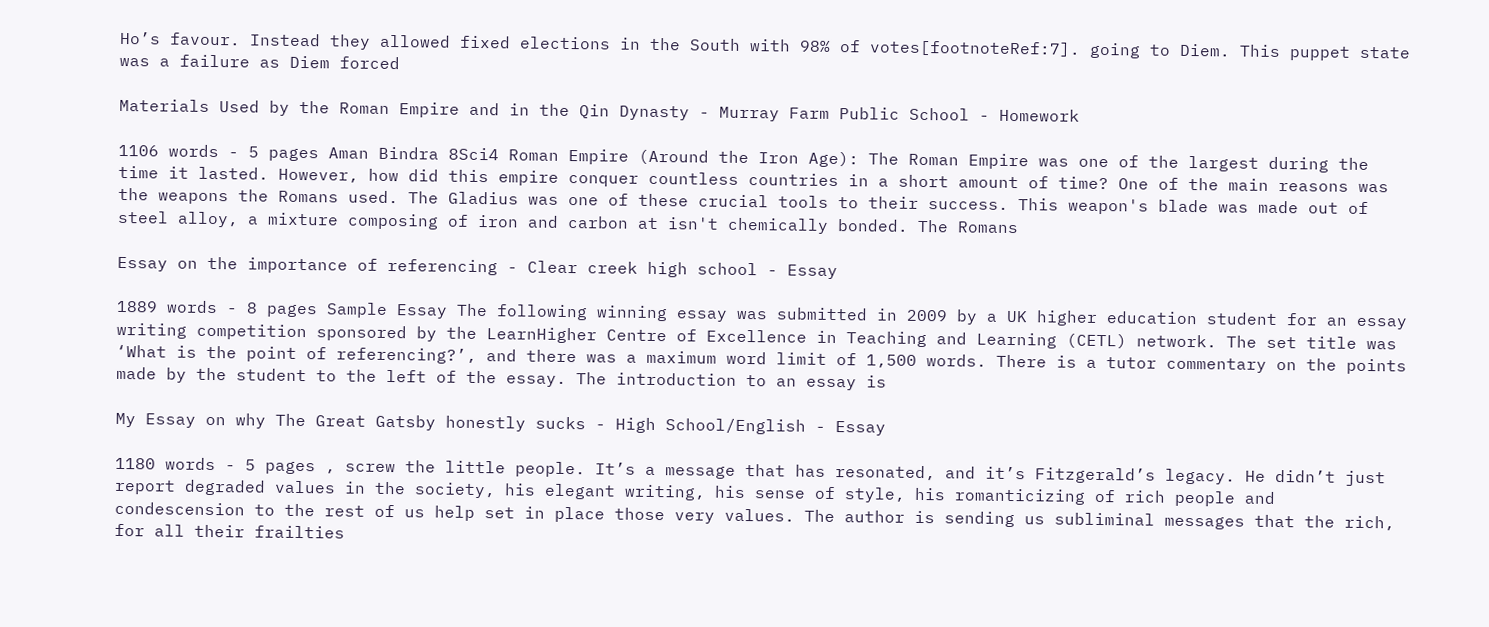Ho’s favour. Instead they allowed fixed elections in the South with 98% of votes[footnoteRef:7]. going to Diem. This puppet state was a failure as Diem forced

Materials Used by the Roman Empire and in the Qin Dynasty - Murray Farm Public School - Homework

1106 words - 5 pages Aman Bindra 8Sci4 Roman Empire (Around the Iron Age): The Roman Empire was one of the largest during the time it lasted. However, how did this empire conquer countless countries in a short amount of time? One of the main reasons was the weapons the Romans used. The Gladius was one of these crucial tools to their success. This weapon's blade was made out of steel alloy, a mixture composing of iron and carbon at isn't chemically bonded. The Romans

Essay on the importance of referencing - Clear creek high school - Essay

1889 words - 8 pages Sample Essay The following winning essay was submitted in 2009 by a UK higher education student for an essay writing competition sponsored by the LearnHigher Centre of Excellence in Teaching and Learning (CETL) network. The set title was ‘What is the point of referencing?’, and there was a maximum word limit of 1,500 words. There is a tutor commentary on the points made by the student to the left of the essay. The introduction to an essay is

My Essay on why The Great Gatsby honestly sucks - High School/English - Essay

1180 words - 5 pages , screw the little people. It’s a message that has resonated, and it’s Fitzgerald’s legacy. He didn’t just report degraded values in the society, his elegant writing, his sense of style, his romanticizing of rich people and condescension to the rest of us help set in place those very values. The author is sending us subliminal messages that the rich, for all their frailties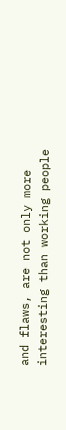and flaws, are not only more interesting than working people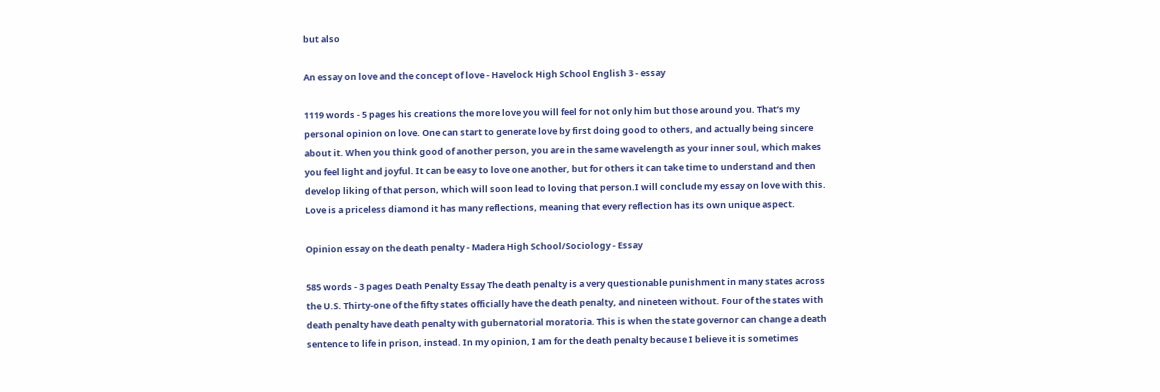but also

An essay on love and the concept of love - Havelock High School English 3 - essay

1119 words - 5 pages his creations the more love you will feel for not only him but those around you. That’s my personal opinion on love. One can start to generate love by first doing good to others, and actually being sincere about it. When you think good of another person, you are in the same wavelength as your inner soul, which makes you feel light and joyful. It can be easy to love one another, but for others it can take time to understand and then develop liking of that person, which will soon lead to loving that person.I will conclude my essay on love with this. Love is a priceless diamond it has many reflections, meaning that every reflection has its own unique aspect.

Opinion essay on the death penalty - Madera High School/Sociology - Essay

585 words - 3 pages Death Penalty Essay The death penalty is a very questionable punishment in many states across the U.S. Thirty-one of the fifty states officially have the death penalty, and nineteen without. Four of the states with death penalty have death penalty with gubernatorial moratoria. This is when the state governor can change a death sentence to life in prison, instead. In my opinion, I am for the death penalty because I believe it is sometimes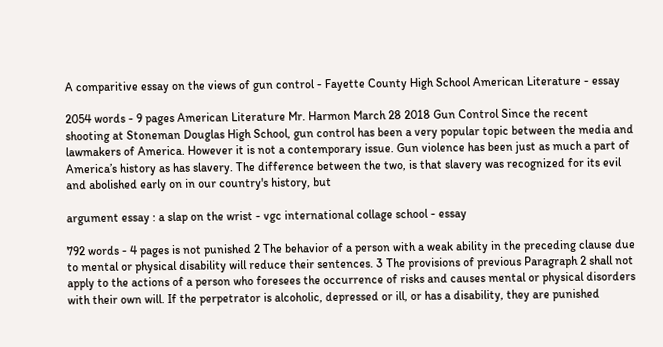A comparitive essay on the views of gun control - Fayette County High School American Literature - essay

2054 words - 9 pages American Literature Mr. Harmon March 28 2018 Gun Control Since the recent shooting at Stoneman Douglas High School, gun control has been a very popular topic between the media and lawmakers of America. However it is not a contemporary issue. Gun violence has been just as much a part of America’s history as has slavery. The difference between the two, is that slavery was recognized for its evil and abolished early on in our country's history, but

argument essay : a slap on the wrist - vgc international collage school - essay

792 words - 4 pages is not punished 2 The behavior of a person with a weak ability in the preceding clause due to mental or physical disability will reduce their sentences. 3 The provisions of previous Paragraph 2 shall not apply to the actions of a person who foresees the occurrence of risks and causes mental or physical disorders with their own will. If the perpetrator is alcoholic, depressed or ill, or has a disability, they are punished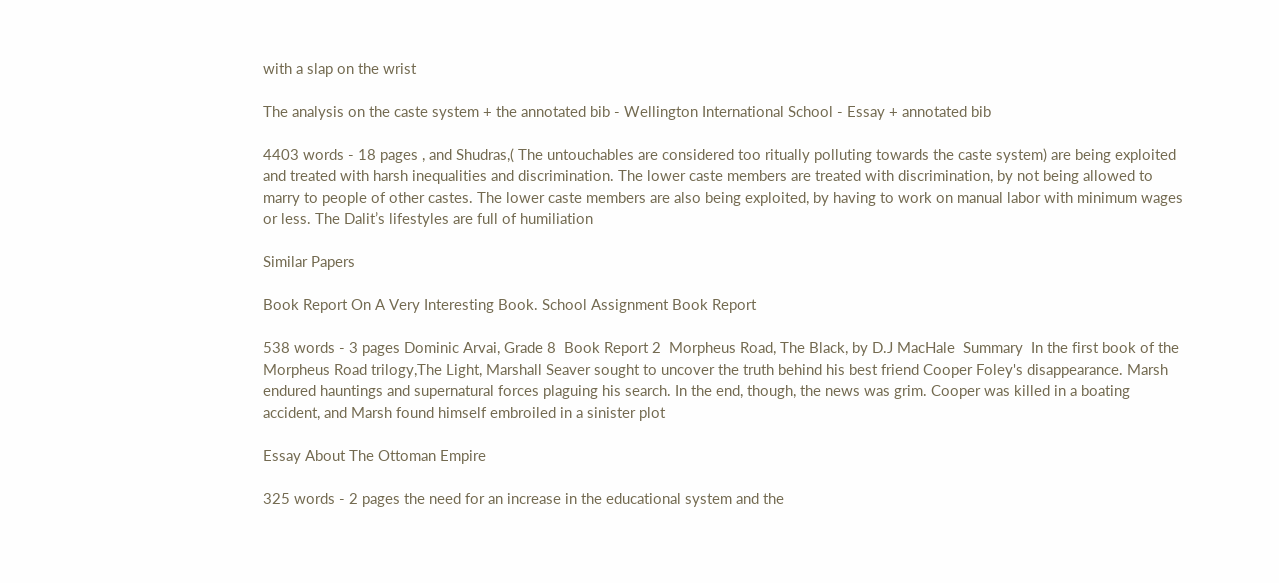with a slap on the wrist

The analysis on the caste system + the annotated bib - Wellington International School - Essay + annotated bib

4403 words - 18 pages , and Shudras,( The untouchables are considered too ritually polluting towards the caste system) are being exploited and treated with harsh inequalities and discrimination. The lower caste members are treated with discrimination, by not being allowed to marry to people of other castes. The lower caste members are also being exploited, by having to work on manual labor with minimum wages or less. The Dalit’s lifestyles are full of humiliation

Similar Papers

Book Report On A Very Interesting Book. School Assignment Book Report

538 words - 3 pages Dominic Arvai, Grade 8  Book Report 2  Morpheus Road, The Black, by D.J MacHale  Summary  In the first book of the Morpheus Road trilogy,The Light, Marshall Seaver sought to uncover the truth behind his best friend Cooper Foley's disappearance. Marsh endured hauntings and supernatural forces plaguing his search. In the end, though, the news was grim. Cooper was killed in a boating accident, and Marsh found himself embroiled in a sinister plot

Essay About The Ottoman Empire

325 words - 2 pages the need for an increase in the educational system and the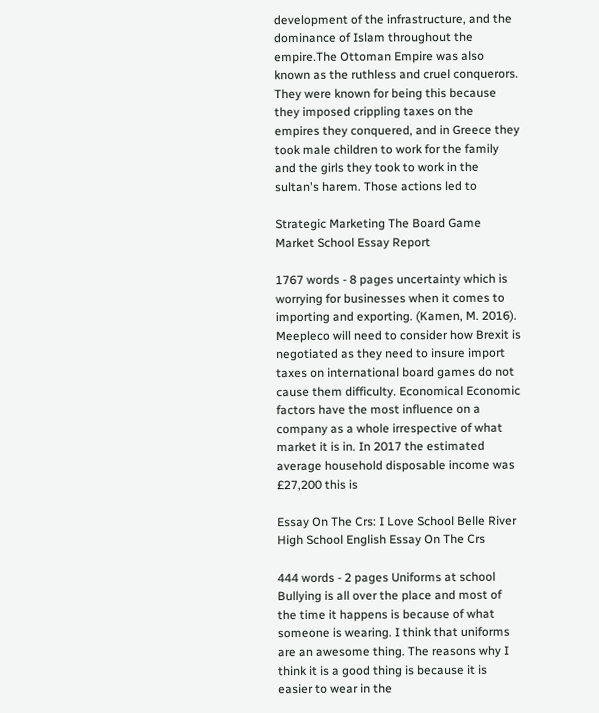development of the infrastructure, and the dominance of Islam throughout the empire.The Ottoman Empire was also known as the ruthless and cruel conquerors. They were known for being this because they imposed crippling taxes on the empires they conquered, and in Greece they took male children to work for the family and the girls they took to work in the sultan's harem. Those actions led to

Strategic Marketing The Board Game Market School Essay Report

1767 words - 8 pages uncertainty which is worrying for businesses when it comes to importing and exporting. (Kamen, M. 2016). Meepleco will need to consider how Brexit is negotiated as they need to insure import taxes on international board games do not cause them difficulty. Economical Economic factors have the most influence on a company as a whole irrespective of what market it is in. In 2017 the estimated average household disposable income was £27,200 this is

Essay On The Crs: I Love School Belle River High School English Essay On The Crs

444 words - 2 pages Uniforms at school Bullying is all over the place and most of the time it happens is because of what someone is wearing. I think that uniforms are an awesome thing. The reasons why I think it is a good thing is because it is easier to wear in the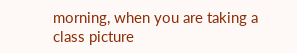morning, when you are taking a class picture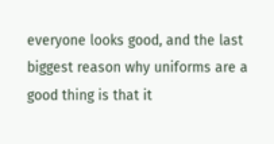everyone looks good, and the last biggest reason why uniforms are a good thing is that it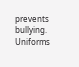prevents bullying. Uniforms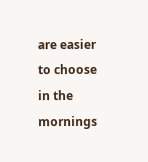are easier to choose in the mornings